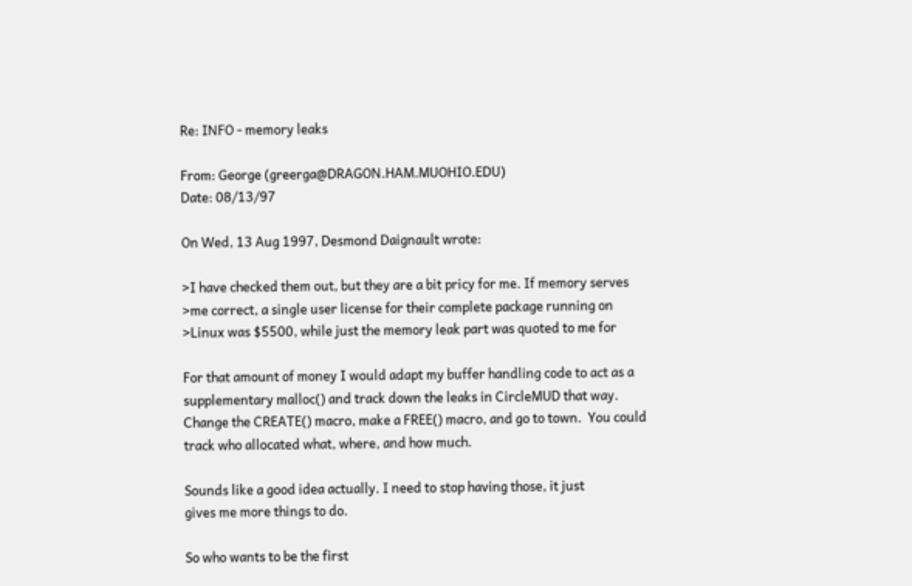Re: INFO - memory leaks

From: George (greerga@DRAGON.HAM.MUOHIO.EDU)
Date: 08/13/97

On Wed, 13 Aug 1997, Desmond Daignault wrote:

>I have checked them out, but they are a bit pricy for me. If memory serves
>me correct, a single user license for their complete package running on
>Linux was $5500, while just the memory leak part was quoted to me for

For that amount of money I would adapt my buffer handling code to act as a
supplementary malloc() and track down the leaks in CircleMUD that way.
Change the CREATE() macro, make a FREE() macro, and go to town.  You could
track who allocated what, where, and how much.

Sounds like a good idea actually. I need to stop having those, it just
gives me more things to do.

So who wants to be the first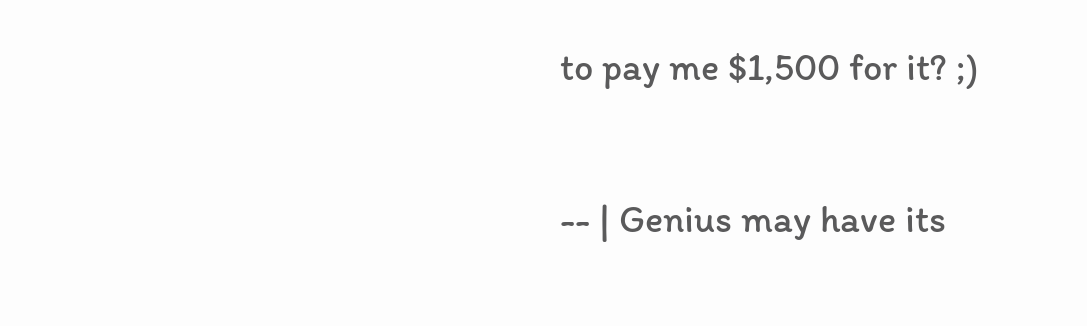to pay me $1,500 for it? ;)

-- | Genius may have its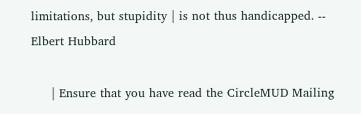limitations, but stupidity | is not thus handicapped. -- Elbert Hubbard

     | Ensure that you have read the CircleMUD Mailing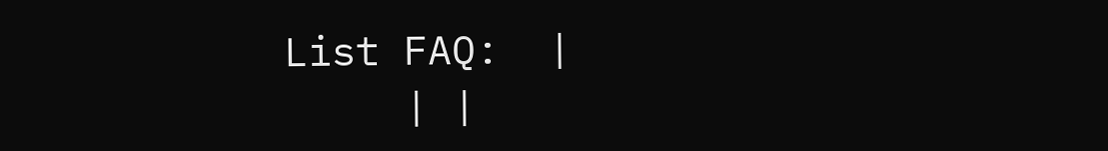List FAQ:  |
     | |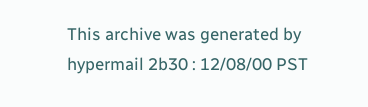This archive was generated by hypermail 2b30 : 12/08/00 PST